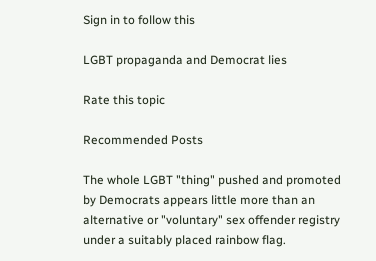Sign in to follow this

LGBT propaganda and Democrat lies

Rate this topic

Recommended Posts

The whole LGBT "thing" pushed and promoted by Democrats appears little more than an alternative or "voluntary" sex offender registry under a suitably placed rainbow flag.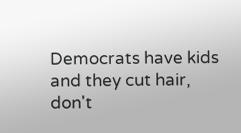Democrats have kids and they cut hair, don't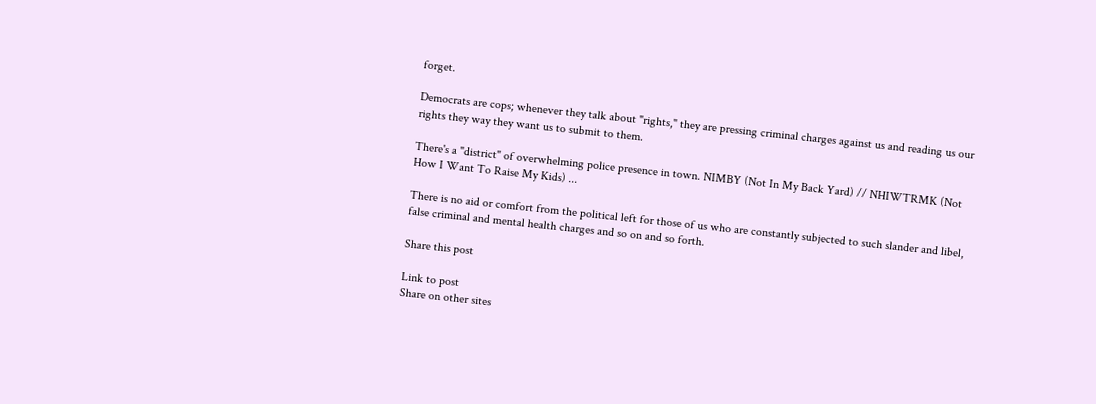forget.

Democrats are cops; whenever they talk about "rights," they are pressing criminal charges against us and reading us our rights they way they want us to submit to them.

There's a "district" of overwhelming police presence in town. NIMBY (Not In My Back Yard) // NHIWTRMK (Not How I Want To Raise My Kids) ...

There is no aid or comfort from the political left for those of us who are constantly subjected to such slander and libel, false criminal and mental health charges and so on and so forth.

Share this post

Link to post
Share on other sites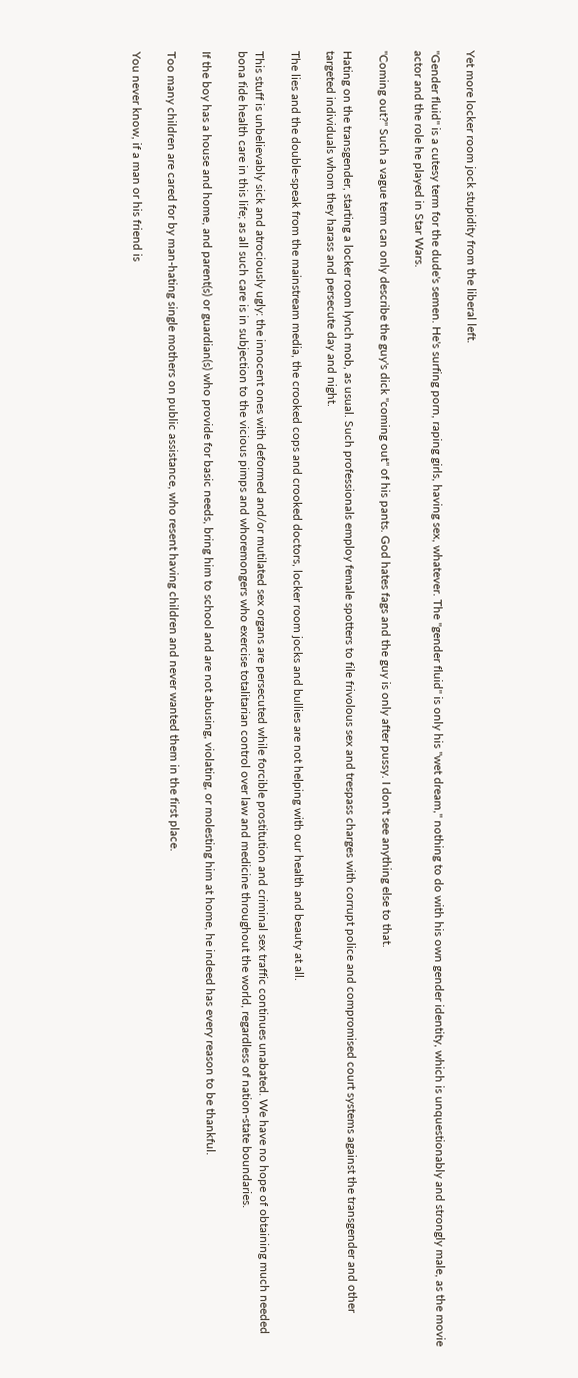Yet more locker room jock stupidity from the liberal left.

"Gender fluid" is a cutesy term for the dude's semen. He's surfing porn, raping girls, having sex, whatever. The "gender fluid" is only his "wet dream," nothing to do with his own gender identity, which is unquestionably and strongly male, as the movie actor and the role he played in Star Wars.

"Coming out?" Such a vague term can only describe the guy's dick "coming out" of his pants. God hates fags and the guy is only after pussy. I don't see anything else to that.

Hating on the transgender, starting a locker room lynch mob, as usual. Such professionals employ female spotters to file frivolous sex and trespass charges with corrupt police and compromised court systems against the transgender and other targeted individuals whom they harass and persecute day and night.

The lies and the double-speak from the mainstream media, the crooked cops and crooked doctors, locker room jocks and bullies are not helping with our health and beauty at all.

This stuff is unbelievably sick and atrociously ugly: the innocent ones with deformed and/or mutilated sex organs are persecuted while forcible prostitution and criminal sex traffic continues unabated. We have no hope of obtaining much needed bona fide health care in this life; as all such care is in subjection to the vicious pimps and whoremongers who exercise totalitarian control over law and medicine throughout the world, regardless of nation-state boundaries.

If the boy has a house and home, and parent(s) or guardian(s) who provide for basic needs, bring him to school and are not abusing, violating, or molesting him at home, he indeed has every reason to be thankful.

Too many children are cared for by man-hating single mothers on public assistance, who resent having children and never wanted them in the first place.

You never know, if a man or his friend is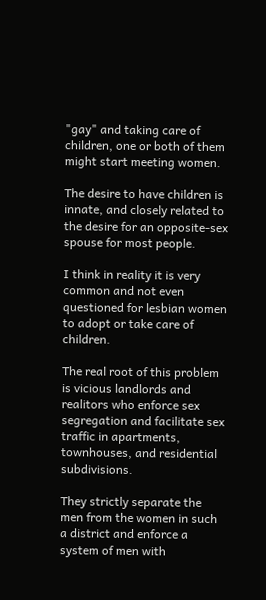"gay" and taking care of children, one or both of them might start meeting women.

The desire to have children is innate, and closely related to the desire for an opposite-sex spouse for most people.

I think in reality it is very common and not even questioned for lesbian women to adopt or take care of children.

The real root of this problem is vicious landlords and realitors who enforce sex segregation and facilitate sex traffic in apartments, townhouses, and residential subdivisions.

They strictly separate the men from the women in such a district and enforce a system of men with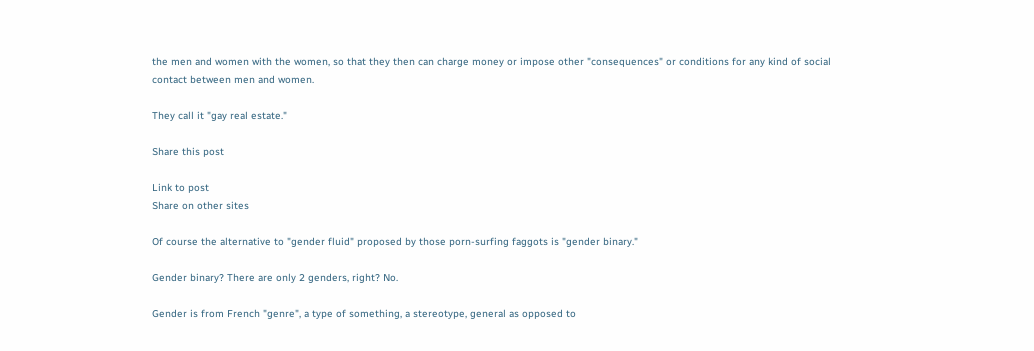the men and women with the women, so that they then can charge money or impose other "consequences" or conditions for any kind of social contact between men and women.

They call it "gay real estate."

Share this post

Link to post
Share on other sites

Of course the alternative to "gender fluid" proposed by those porn-surfing faggots is "gender binary."

Gender binary? There are only 2 genders, right? No.

Gender is from French "genre", a type of something, a stereotype, general as opposed to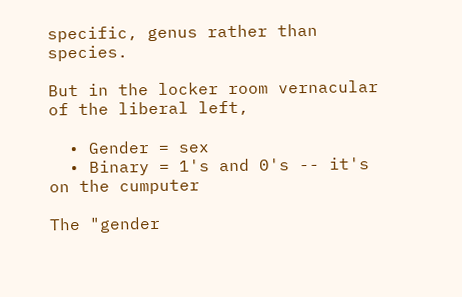specific, genus rather than species.

But in the locker room vernacular of the liberal left,

  • Gender = sex
  • Binary = 1's and 0's -- it's on the cumputer

The "gender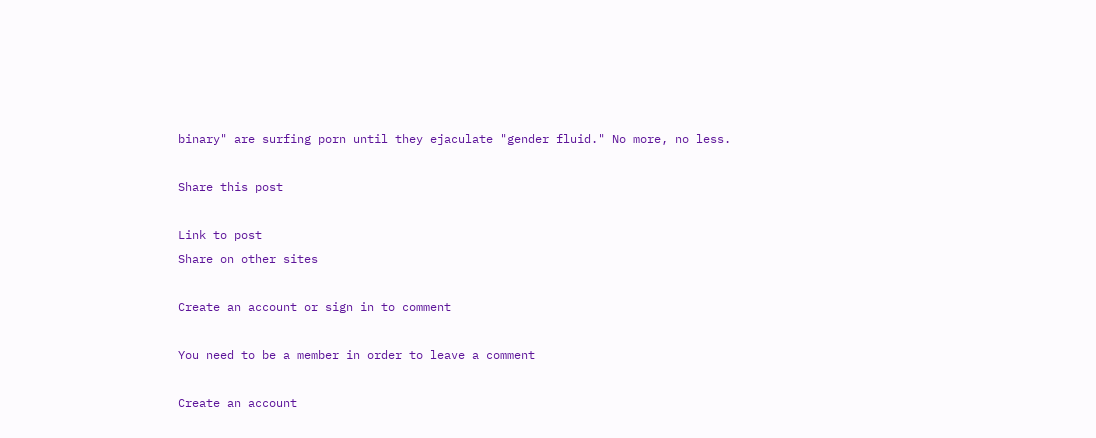binary" are surfing porn until they ejaculate "gender fluid." No more, no less.

Share this post

Link to post
Share on other sites

Create an account or sign in to comment

You need to be a member in order to leave a comment

Create an account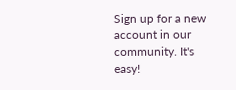Sign up for a new account in our community. It's easy!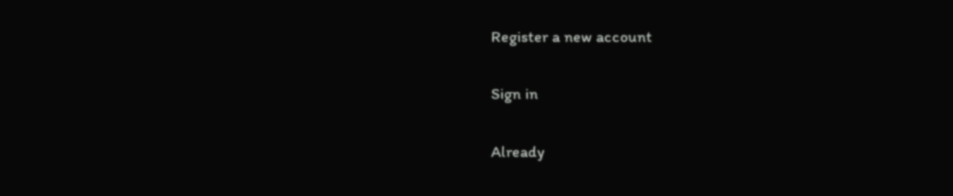Register a new account

Sign in

Already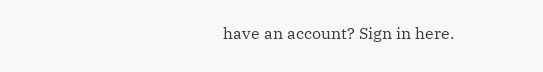have an account? Sign in here.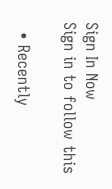Sign In Now
Sign in to follow this

  • Recently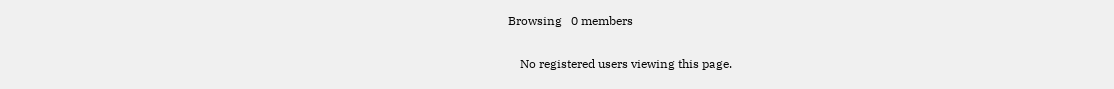Browsing   0 members

    No registered users viewing this page.